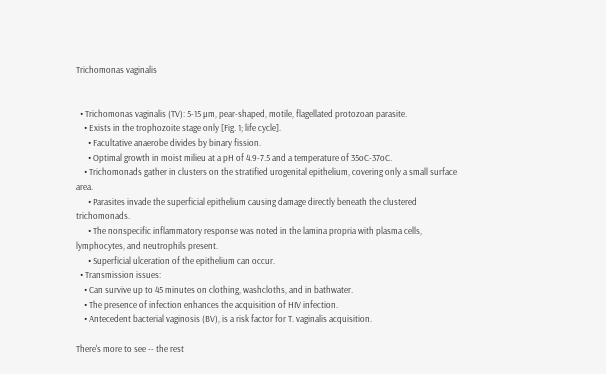Trichomonas vaginalis


  • Trichomonas vaginalis (TV): 5-15 µm, pear-shaped, motile, flagellated protozoan parasite.
    • Exists in the trophozoite stage only [Fig. 1; life cycle].
      • Facultative anaerobe divides by binary fission.
      • Optimal growth in moist milieu at a pH of 4.9-7.5 and a temperature of 35oC-37oC.
    • Trichomonads gather in clusters on the stratified urogenital epithelium, covering only a small surface area.
      • Parasites invade the superficial epithelium causing damage directly beneath the clustered trichomonads.
      • The nonspecific inflammatory response was noted in the lamina propria with plasma cells, lymphocytes, and neutrophils present.
      • Superficial ulceration of the epithelium can occur.
  • Transmission issues:
    • Can survive up to 45 minutes on clothing, washcloths, and in bathwater.
    • The presence of infection enhances the acquisition of HIV infection.
    • Antecedent bacterial vaginosis (BV), is a risk factor for T. vaginalis acquisition.

There's more to see -- the rest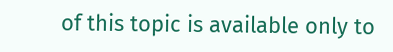of this topic is available only to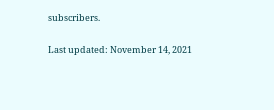subscribers.

Last updated: November 14, 2021